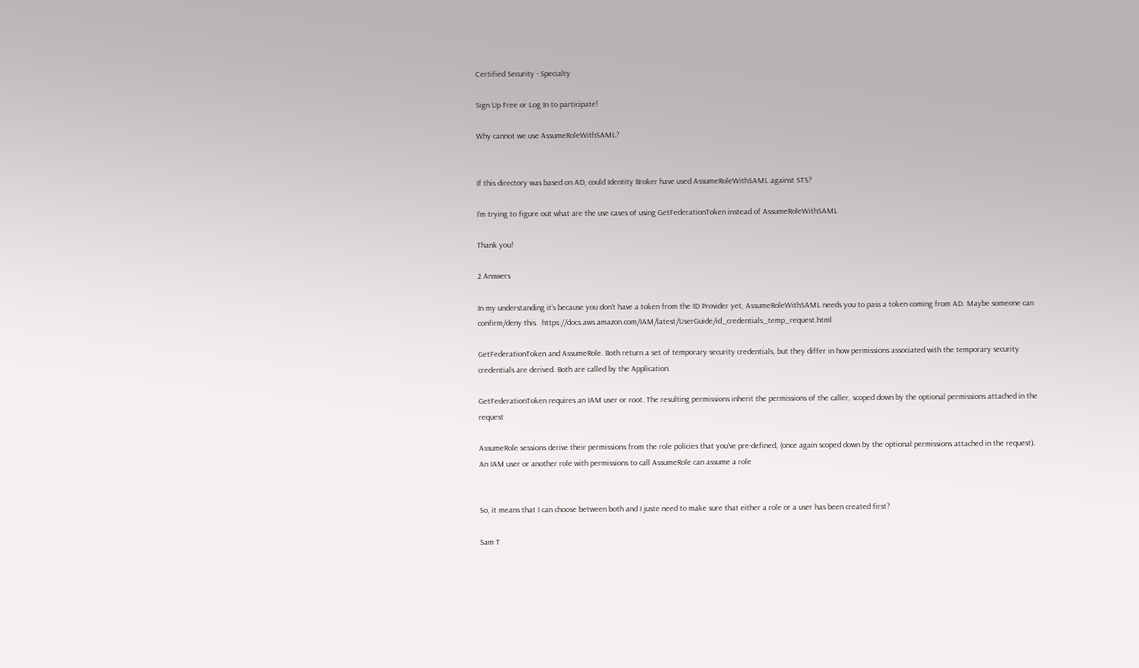Certified Security - Specialty

Sign Up Free or Log In to participate!

Why cannot we use AssumeRoleWithSAML?


If this directory was based on AD, could Identity Broker have used AssumeRoleWithSAML against STS?

I’m trying to figure out what are the use cases of using GetFederationToken instead of AssumeRoleWithSAML

Thank you!

2 Answers

In my understanding it’s because you don’t have a token from the ID Provider yet, AssumeRoleWithSAML needs you to pass a token coming from AD. Maybe someone can confirm/deny this.  https://docs.aws.amazon.com/IAM/latest/UserGuide/id_credentials_temp_request.html

GetFederationToken and AssumeRole. Both return a set of temporary security credentials, but they differ in how permissions associated with the temporary security credentials are derived. Both are called by the Application.

GetFederationToken requires an IAM user or root. The resulting permissions inherit the permissions of the caller, scoped down by the optional permissions attached in the request

AssumeRole sessions derive their permissions from the role policies that you’ve pre-defined, (once again scoped down by the optional permissions attached in the request). An IAM user or another role with permissions to call AssumeRole can assume a role


So, it means that I can choose between both and I juste need to make sure that either a role or a user has been created first?

Sam T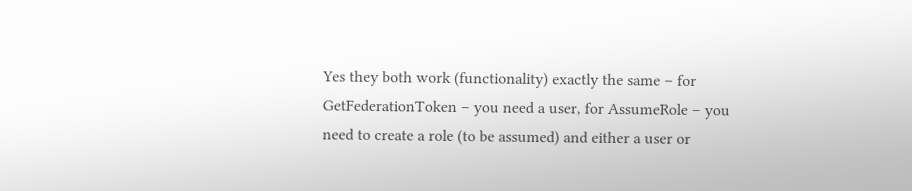Yes they both work (functionality) exactly the same – for GetFederationToken – you need a user, for AssumeRole – you need to create a role (to be assumed) and either a user or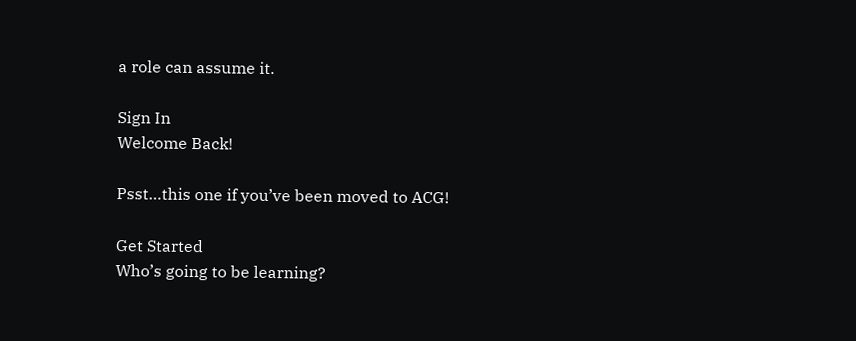a role can assume it.

Sign In
Welcome Back!

Psst…this one if you’ve been moved to ACG!

Get Started
Who’s going to be learning?